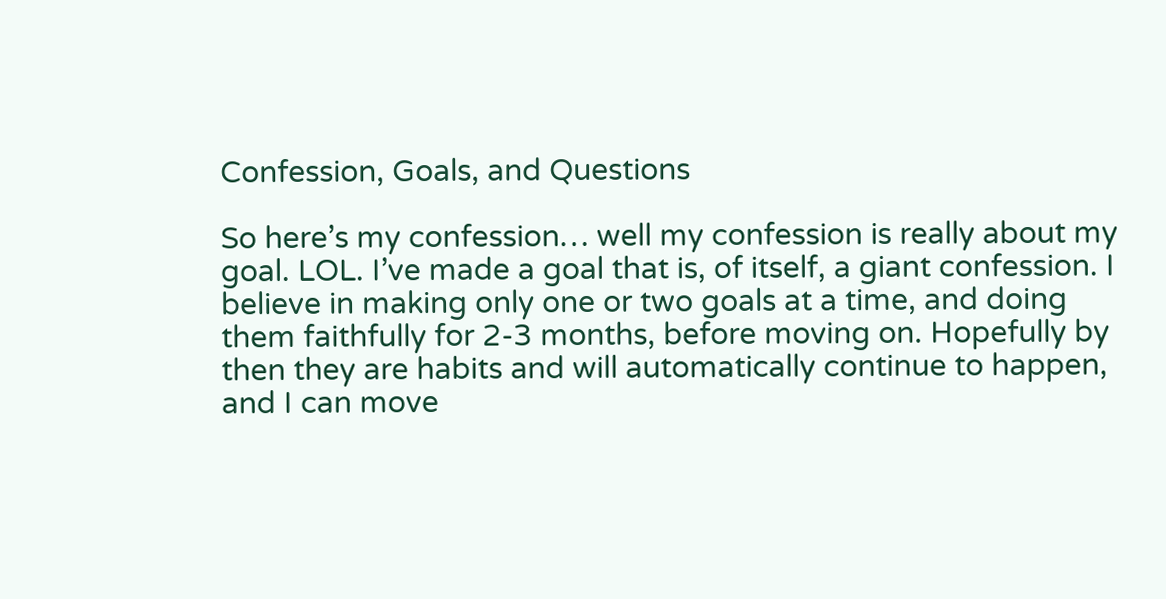Confession, Goals, and Questions

So here’s my confession… well my confession is really about my goal. LOL. I’ve made a goal that is, of itself, a giant confession. I believe in making only one or two goals at a time, and doing them faithfully for 2-3 months, before moving on. Hopefully by then they are habits and will automatically continue to happen, and I can move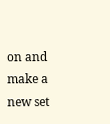on and make a new set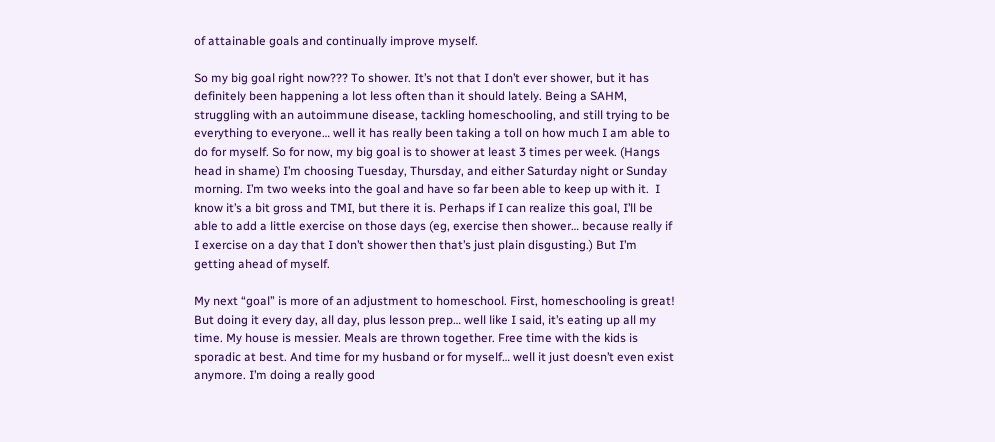of attainable goals and continually improve myself.

So my big goal right now??? To shower. It’s not that I don’t ever shower, but it has definitely been happening a lot less often than it should lately. Being a SAHM, struggling with an autoimmune disease, tackling homeschooling, and still trying to be everything to everyone… well it has really been taking a toll on how much I am able to do for myself. So for now, my big goal is to shower at least 3 times per week. (Hangs head in shame) I’m choosing Tuesday, Thursday, and either Saturday night or Sunday morning. I’m two weeks into the goal and have so far been able to keep up with it.  I know it’s a bit gross and TMI, but there it is. Perhaps if I can realize this goal, I’ll be able to add a little exercise on those days (eg, exercise then shower… because really if I exercise on a day that I don’t shower then that’s just plain disgusting.) But I’m getting ahead of myself.

My next “goal” is more of an adjustment to homeschool. First, homeschooling is great! But doing it every day, all day, plus lesson prep… well like I said, it’s eating up all my time. My house is messier. Meals are thrown together. Free time with the kids is sporadic at best. And time for my husband or for myself… well it just doesn’t even exist anymore. I’m doing a really good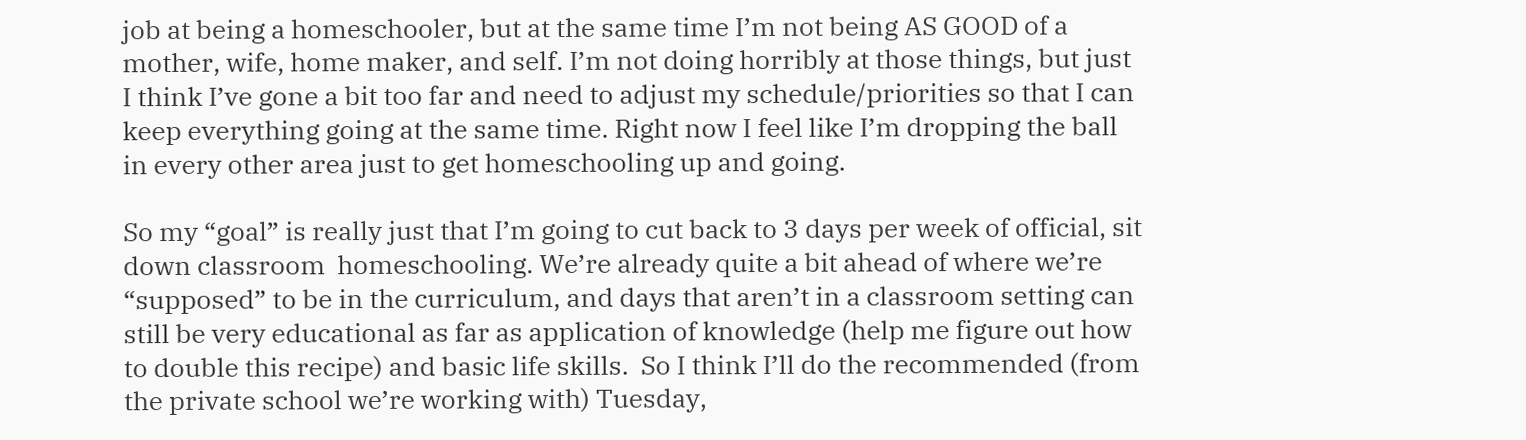job at being a homeschooler, but at the same time I’m not being AS GOOD of a mother, wife, home maker, and self. I’m not doing horribly at those things, but just I think I’ve gone a bit too far and need to adjust my schedule/priorities so that I can keep everything going at the same time. Right now I feel like I’m dropping the ball in every other area just to get homeschooling up and going.

So my “goal” is really just that I’m going to cut back to 3 days per week of official, sit down classroom  homeschooling. We’re already quite a bit ahead of where we’re “supposed” to be in the curriculum, and days that aren’t in a classroom setting can still be very educational as far as application of knowledge (help me figure out how to double this recipe) and basic life skills.  So I think I’ll do the recommended (from the private school we’re working with) Tuesday,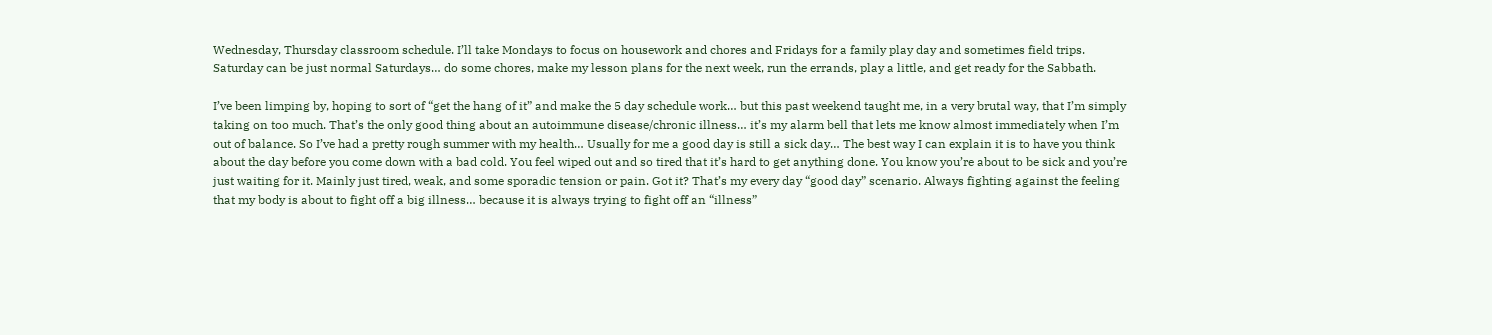Wednesday, Thursday classroom schedule. I’ll take Mondays to focus on housework and chores and Fridays for a family play day and sometimes field trips. Saturday can be just normal Saturdays… do some chores, make my lesson plans for the next week, run the errands, play a little, and get ready for the Sabbath.

I’ve been limping by, hoping to sort of “get the hang of it” and make the 5 day schedule work… but this past weekend taught me, in a very brutal way, that I’m simply taking on too much. That’s the only good thing about an autoimmune disease/chronic illness… it’s my alarm bell that lets me know almost immediately when I’m out of balance. So I’ve had a pretty rough summer with my health… Usually for me a good day is still a sick day… The best way I can explain it is to have you think about the day before you come down with a bad cold. You feel wiped out and so tired that it’s hard to get anything done. You know you’re about to be sick and you’re just waiting for it. Mainly just tired, weak, and some sporadic tension or pain. Got it? That’s my every day “good day” scenario. Always fighting against the feeling that my body is about to fight off a big illness… because it is always trying to fight off an “illness”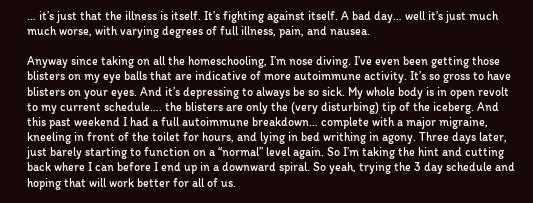… it’s just that the illness is itself. It’s fighting against itself. A bad day… well it’s just much much worse, with varying degrees of full illness, pain, and nausea.

Anyway since taking on all the homeschooling, I’m nose diving. I’ve even been getting those blisters on my eye balls that are indicative of more autoimmune activity. It’s so gross to have blisters on your eyes. And it’s depressing to always be so sick. My whole body is in open revolt to my current schedule…. the blisters are only the (very disturbing) tip of the iceberg. And this past weekend I had a full autoimmune breakdown… complete with a major migraine, kneeling in front of the toilet for hours, and lying in bed writhing in agony. Three days later, just barely starting to function on a “normal” level again. So I’m taking the hint and cutting back where I can before I end up in a downward spiral. So yeah, trying the 3 day schedule and hoping that will work better for all of us.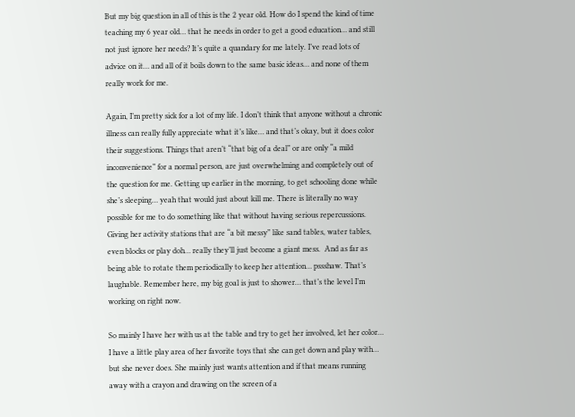But my big question in all of this is the 2 year old. How do I spend the kind of time teaching my 6 year old… that he needs in order to get a good education… and still not just ignore her needs? It’s quite a quandary for me lately. I’ve read lots of advice on it… and all of it boils down to the same basic ideas… and none of them really work for me.

Again, I’m pretty sick for a lot of my life. I don’t think that anyone without a chronic illness can really fully appreciate what it’s like… and that’s okay, but it does color their suggestions. Things that aren’t “that big of a deal” or are only “a mild inconvenience” for a normal person, are just overwhelming and completely out of the question for me. Getting up earlier in the morning, to get schooling done while she’s sleeping… yeah that would just about kill me. There is literally no way possible for me to do something like that without having serious repercussions.  Giving her activity stations that are “a bit messy” like sand tables, water tables, even blocks or play doh… really they’ll just become a giant mess.  And as far as being able to rotate them periodically to keep her attention… pssshaw. That’s laughable. Remember here, my big goal is just to shower… that’s the level I’m working on right now.

So mainly I have her with us at the table and try to get her involved, let her color… I have a little play area of her favorite toys that she can get down and play with… but she never does. She mainly just wants attention and if that means running away with a crayon and drawing on the screen of a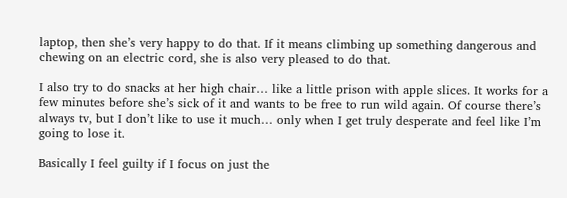laptop, then she’s very happy to do that. If it means climbing up something dangerous and chewing on an electric cord, she is also very pleased to do that.

I also try to do snacks at her high chair… like a little prison with apple slices. It works for a few minutes before she’s sick of it and wants to be free to run wild again. Of course there’s always tv, but I don’t like to use it much… only when I get truly desperate and feel like I’m going to lose it.

Basically I feel guilty if I focus on just the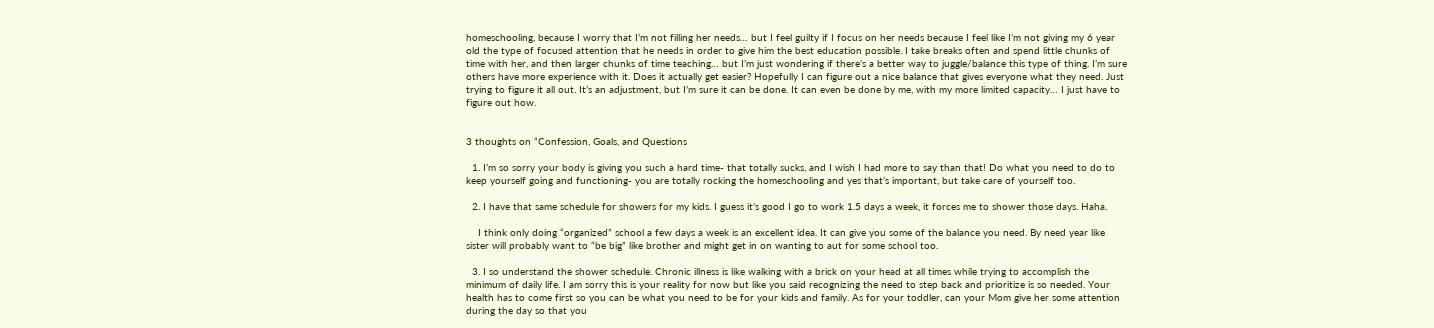homeschooling, because I worry that I’m not filling her needs… but I feel guilty if I focus on her needs because I feel like I’m not giving my 6 year old the type of focused attention that he needs in order to give him the best education possible. I take breaks often and spend little chunks of time with her, and then larger chunks of time teaching… but I’m just wondering if there’s a better way to juggle/balance this type of thing. I’m sure others have more experience with it. Does it actually get easier? Hopefully I can figure out a nice balance that gives everyone what they need. Just trying to figure it all out. It’s an adjustment, but I’m sure it can be done. It can even be done by me, with my more limited capacity… I just have to figure out how.


3 thoughts on “Confession, Goals, and Questions

  1. I’m so sorry your body is giving you such a hard time- that totally sucks, and I wish I had more to say than that! Do what you need to do to keep yourself going and functioning- you are totally rocking the homeschooling and yes that’s important, but take care of yourself too.

  2. I have that same schedule for showers for my kids. I guess it’s good I go to work 1.5 days a week, it forces me to shower those days. Haha.

    I think only doing “organized” school a few days a week is an excellent idea. It can give you some of the balance you need. By need year like sister will probably want to “be big” like brother and might get in on wanting to aut for some school too.

  3. I so understand the shower schedule. Chronic illness is like walking with a brick on your head at all times while trying to accomplish the minimum of daily life. I am sorry this is your reality for now but like you said recognizing the need to step back and prioritize is so needed. Your health has to come first so you can be what you need to be for your kids and family. As for your toddler, can your Mom give her some attention during the day so that you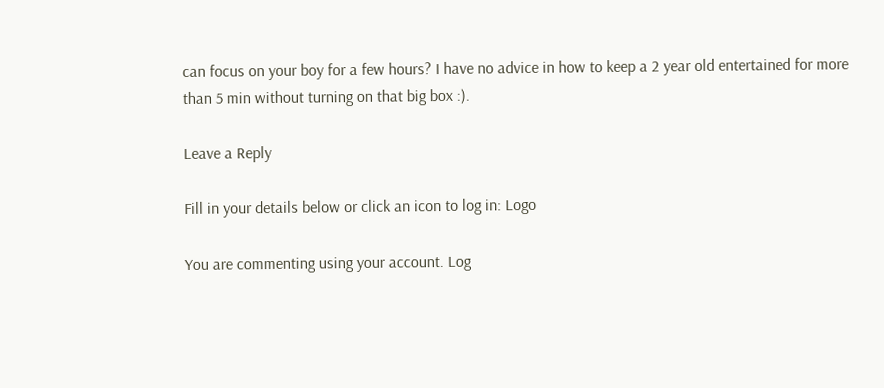can focus on your boy for a few hours? I have no advice in how to keep a 2 year old entertained for more than 5 min without turning on that big box :).

Leave a Reply

Fill in your details below or click an icon to log in: Logo

You are commenting using your account. Log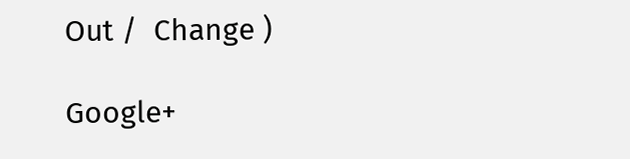Out /  Change )

Google+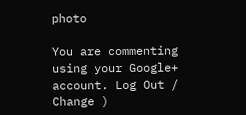photo

You are commenting using your Google+ account. Log Out /  Change )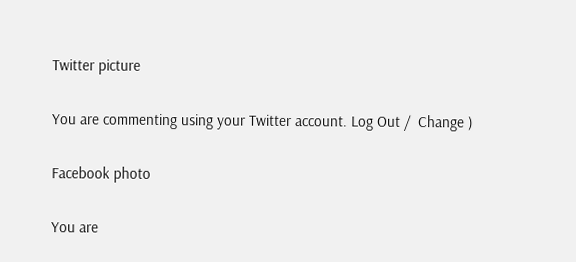Twitter picture

You are commenting using your Twitter account. Log Out /  Change )

Facebook photo

You are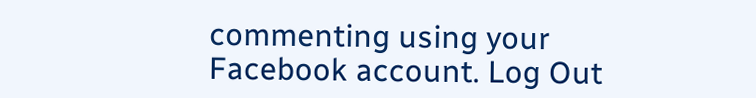commenting using your Facebook account. Log Out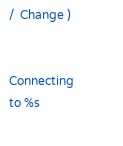/  Change )


Connecting to %s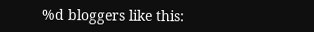%d bloggers like this: